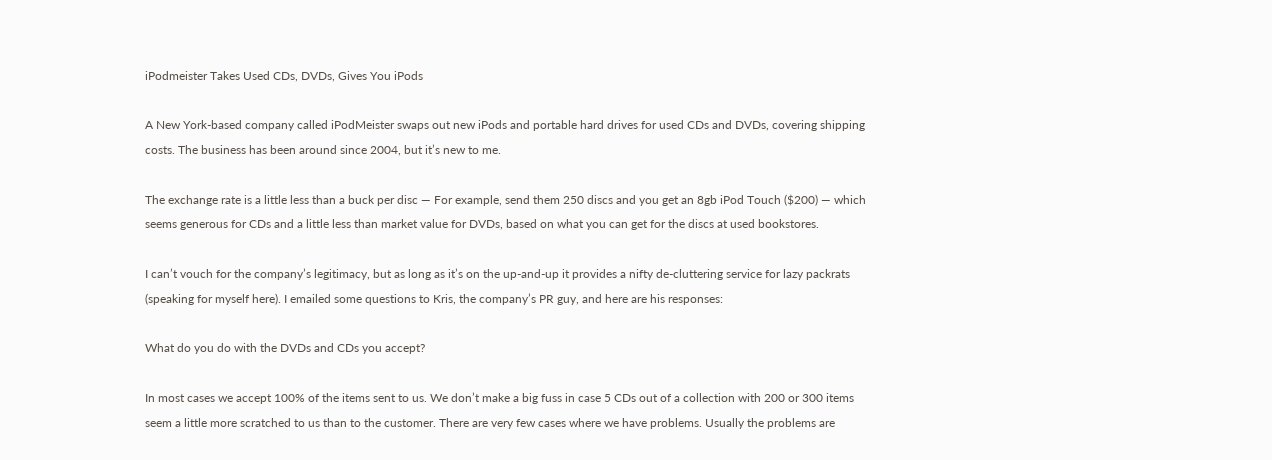iPodmeister Takes Used CDs, DVDs, Gives You iPods

A New York-based company called iPodMeister swaps out new iPods and portable hard drives for used CDs and DVDs, covering shipping costs. The business has been around since 2004, but it’s new to me.

The exchange rate is a little less than a buck per disc — For example, send them 250 discs and you get an 8gb iPod Touch ($200) — which seems generous for CDs and a little less than market value for DVDs, based on what you can get for the discs at used bookstores.

I can’t vouch for the company’s legitimacy, but as long as it’s on the up-and-up it provides a nifty de-cluttering service for lazy packrats (speaking for myself here). I emailed some questions to Kris, the company’s PR guy, and here are his responses:

What do you do with the DVDs and CDs you accept?

In most cases we accept 100% of the items sent to us. We don’t make a big fuss in case 5 CDs out of a collection with 200 or 300 items seem a little more scratched to us than to the customer. There are very few cases where we have problems. Usually the problems are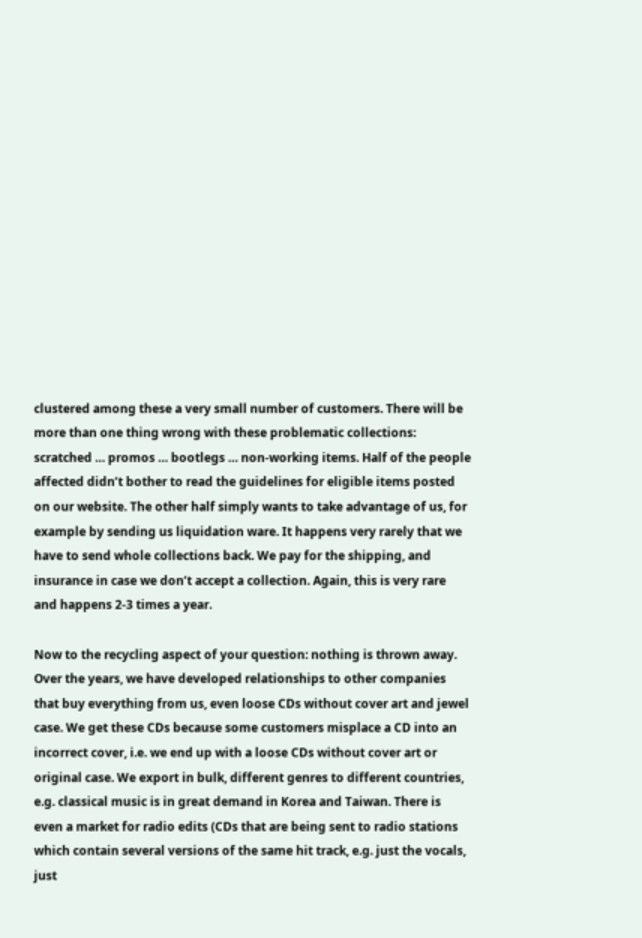clustered among these a very small number of customers. There will be more than one thing wrong with these problematic collections: scratched … promos … bootlegs … non-working items. Half of the people affected didn’t bother to read the guidelines for eligible items posted on our website. The other half simply wants to take advantage of us, for example by sending us liquidation ware. It happens very rarely that we have to send whole collections back. We pay for the shipping, and insurance in case we don’t accept a collection. Again, this is very rare and happens 2-3 times a year.

Now to the recycling aspect of your question: nothing is thrown away. Over the years, we have developed relationships to other companies that buy everything from us, even loose CDs without cover art and jewel case. We get these CDs because some customers misplace a CD into an incorrect cover, i.e. we end up with a loose CDs without cover art or original case. We export in bulk, different genres to different countries, e.g. classical music is in great demand in Korea and Taiwan. There is even a market for radio edits (CDs that are being sent to radio stations which contain several versions of the same hit track, e.g. just the vocals, just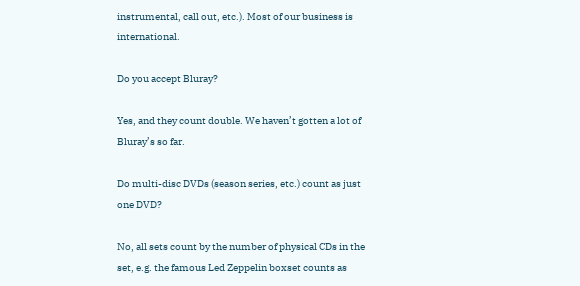instrumental, call out, etc.). Most of our business is international.

Do you accept Bluray?

Yes, and they count double. We haven’t gotten a lot of Bluray’s so far.

Do multi-disc DVDs (season series, etc.) count as just one DVD?

No, all sets count by the number of physical CDs in the set, e.g. the famous Led Zeppelin boxset counts as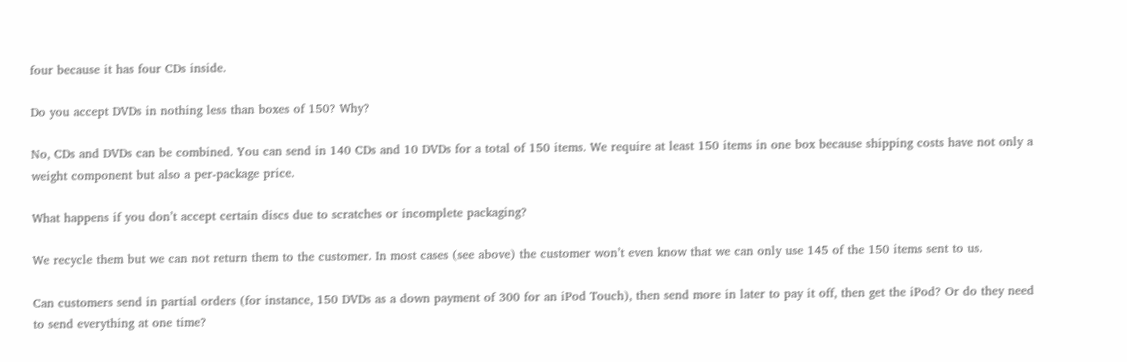four because it has four CDs inside.

Do you accept DVDs in nothing less than boxes of 150? Why?

No, CDs and DVDs can be combined. You can send in 140 CDs and 10 DVDs for a total of 150 items. We require at least 150 items in one box because shipping costs have not only a weight component but also a per-package price.

What happens if you don’t accept certain discs due to scratches or incomplete packaging?

We recycle them but we can not return them to the customer. In most cases (see above) the customer won’t even know that we can only use 145 of the 150 items sent to us.

Can customers send in partial orders (for instance, 150 DVDs as a down payment of 300 for an iPod Touch), then send more in later to pay it off, then get the iPod? Or do they need to send everything at one time?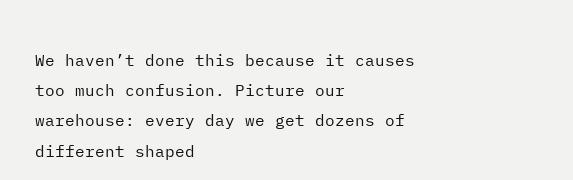We haven’t done this because it causes too much confusion. Picture our warehouse: every day we get dozens of different shaped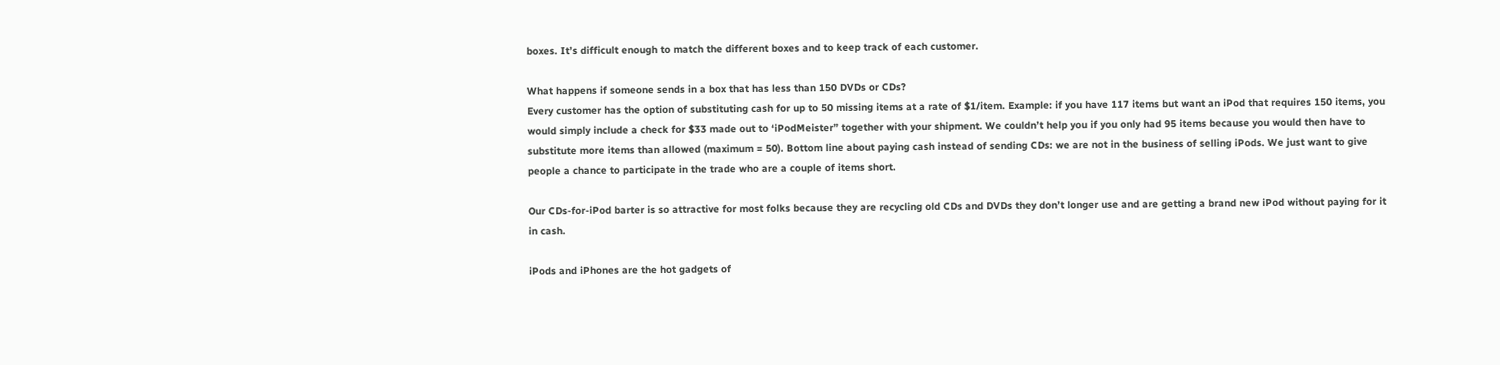boxes. It’s difficult enough to match the different boxes and to keep track of each customer.

What happens if someone sends in a box that has less than 150 DVDs or CDs?
Every customer has the option of substituting cash for up to 50 missing items at a rate of $1/item. Example: if you have 117 items but want an iPod that requires 150 items, you would simply include a check for $33 made out to ‘iPodMeister” together with your shipment. We couldn’t help you if you only had 95 items because you would then have to substitute more items than allowed (maximum = 50). Bottom line about paying cash instead of sending CDs: we are not in the business of selling iPods. We just want to give people a chance to participate in the trade who are a couple of items short.

Our CDs-for-iPod barter is so attractive for most folks because they are recycling old CDs and DVDs they don’t longer use and are getting a brand new iPod without paying for it in cash.

iPods and iPhones are the hot gadgets of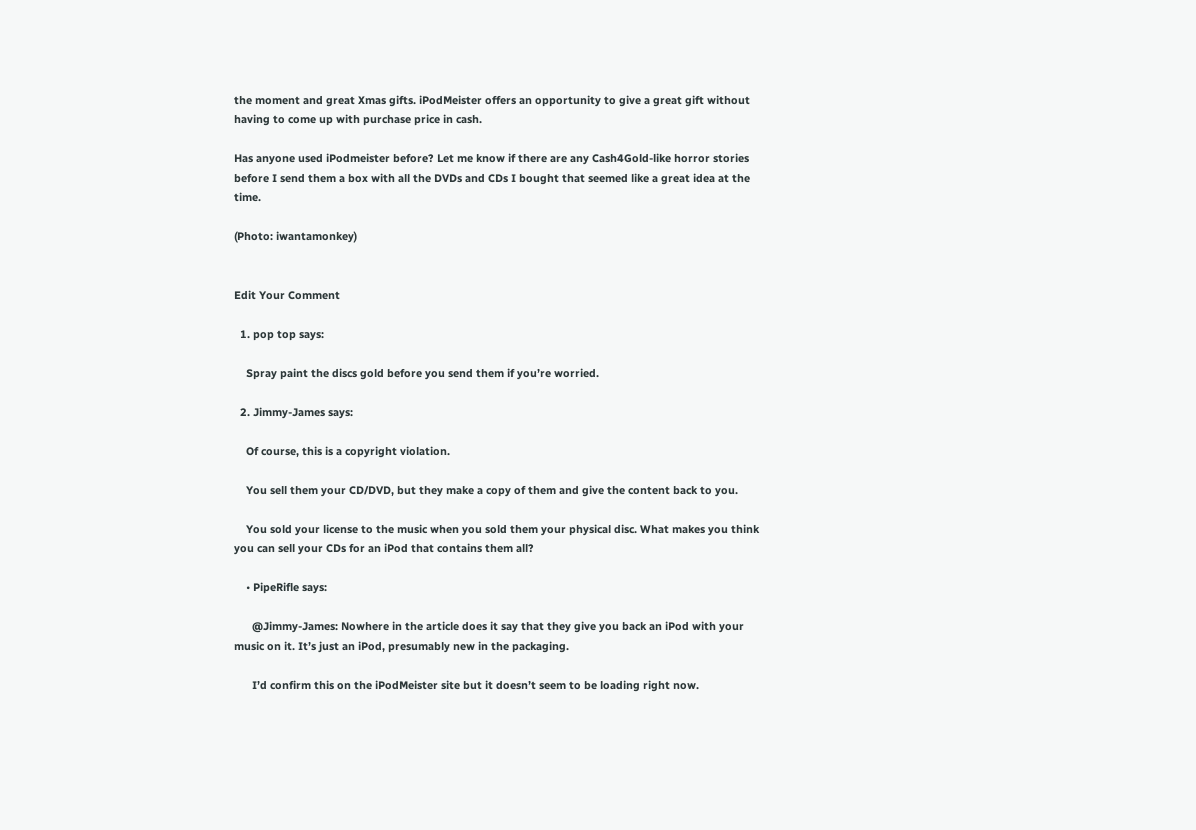the moment and great Xmas gifts. iPodMeister offers an opportunity to give a great gift without having to come up with purchase price in cash.

Has anyone used iPodmeister before? Let me know if there are any Cash4Gold-like horror stories before I send them a box with all the DVDs and CDs I bought that seemed like a great idea at the time.

(Photo: iwantamonkey)


Edit Your Comment

  1. pop top says:

    Spray paint the discs gold before you send them if you’re worried.

  2. Jimmy-James says:

    Of course, this is a copyright violation.

    You sell them your CD/DVD, but they make a copy of them and give the content back to you.

    You sold your license to the music when you sold them your physical disc. What makes you think you can sell your CDs for an iPod that contains them all?

    • PipeRifle says:

      @Jimmy-James: Nowhere in the article does it say that they give you back an iPod with your music on it. It’s just an iPod, presumably new in the packaging.

      I’d confirm this on the iPodMeister site but it doesn’t seem to be loading right now.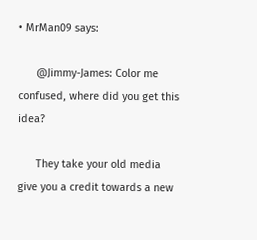• MrMan09 says:

      @Jimmy-James: Color me confused, where did you get this idea?

      They take your old media give you a credit towards a new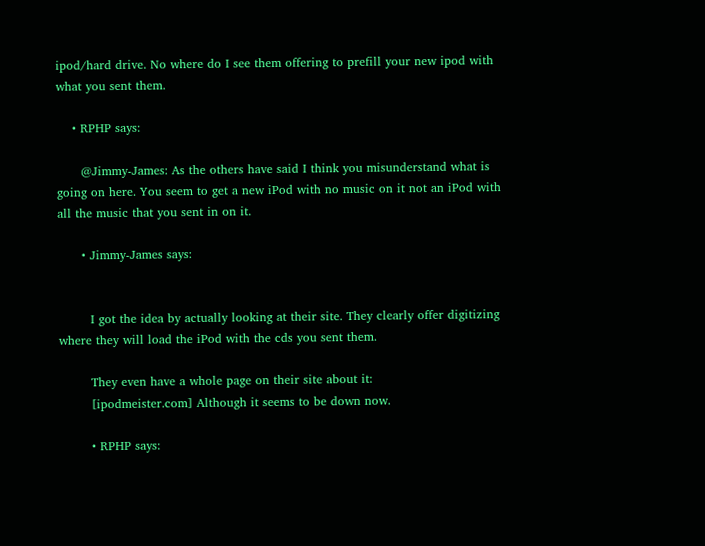ipod/hard drive. No where do I see them offering to prefill your new ipod with what you sent them.

    • RPHP says:

      @Jimmy-James: As the others have said I think you misunderstand what is going on here. You seem to get a new iPod with no music on it not an iPod with all the music that you sent in on it.

      • Jimmy-James says:


        I got the idea by actually looking at their site. They clearly offer digitizing where they will load the iPod with the cds you sent them.

        They even have a whole page on their site about it:
        [ipodmeister.com] Although it seems to be down now.

        • RPHP says: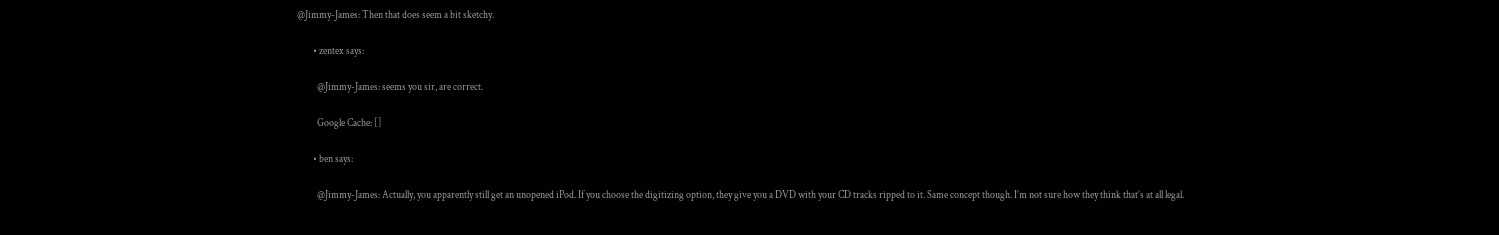@Jimmy-James: Then that does seem a bit sketchy.

        • zentex says:

          @Jimmy-James: seems you sir, are correct.

          Google Cache: []

        • ben says:

          @Jimmy-James: Actually, you apparently still get an unopened iPod. If you choose the digitizing option, they give you a DVD with your CD tracks ripped to it. Same concept though. I’m not sure how they think that’s at all legal.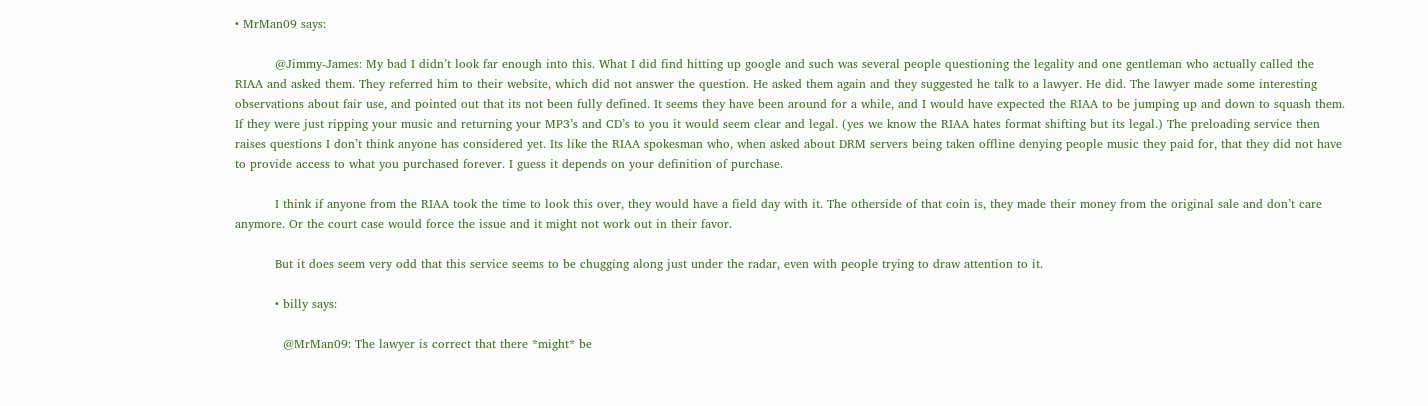• MrMan09 says:

          @Jimmy-James: My bad I didn’t look far enough into this. What I did find hitting up google and such was several people questioning the legality and one gentleman who actually called the RIAA and asked them. They referred him to their website, which did not answer the question. He asked them again and they suggested he talk to a lawyer. He did. The lawyer made some interesting observations about fair use, and pointed out that its not been fully defined. It seems they have been around for a while, and I would have expected the RIAA to be jumping up and down to squash them. If they were just ripping your music and returning your MP3’s and CD’s to you it would seem clear and legal. (yes we know the RIAA hates format shifting but its legal.) The preloading service then raises questions I don’t think anyone has considered yet. Its like the RIAA spokesman who, when asked about DRM servers being taken offline denying people music they paid for, that they did not have to provide access to what you purchased forever. I guess it depends on your definition of purchase.

          I think if anyone from the RIAA took the time to look this over, they would have a field day with it. The otherside of that coin is, they made their money from the original sale and don’t care anymore. Or the court case would force the issue and it might not work out in their favor.

          But it does seem very odd that this service seems to be chugging along just under the radar, even with people trying to draw attention to it.

          • billy says:

            @MrMan09: The lawyer is correct that there *might* be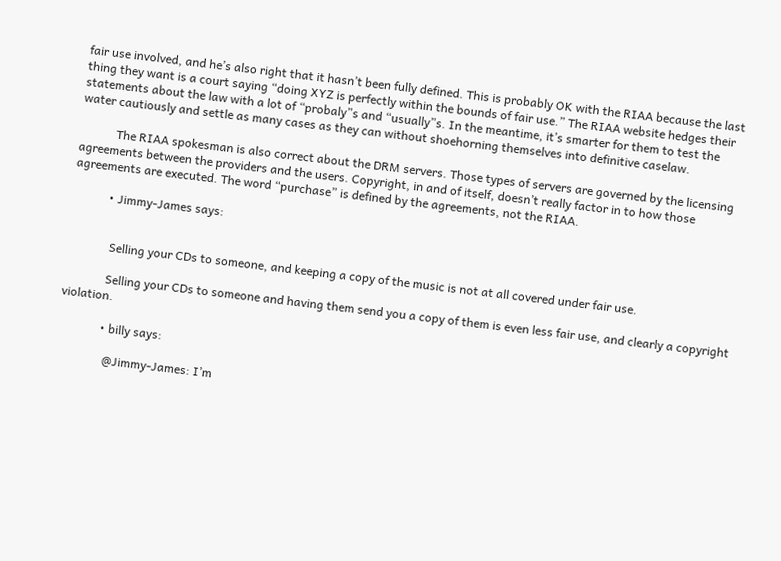fair use involved, and he’s also right that it hasn’t been fully defined. This is probably OK with the RIAA because the last thing they want is a court saying “doing XYZ is perfectly within the bounds of fair use.” The RIAA website hedges their statements about the law with a lot of “probaly”s and “usually”s. In the meantime, it’s smarter for them to test the water cautiously and settle as many cases as they can without shoehorning themselves into definitive caselaw.

            The RIAA spokesman is also correct about the DRM servers. Those types of servers are governed by the licensing agreements between the providers and the users. Copyright, in and of itself, doesn’t really factor in to how those agreements are executed. The word “purchase” is defined by the agreements, not the RIAA.

            • Jimmy-James says:


              Selling your CDs to someone, and keeping a copy of the music is not at all covered under fair use.

              Selling your CDs to someone and having them send you a copy of them is even less fair use, and clearly a copyright violation.

              • billy says:

                @Jimmy-James: I’m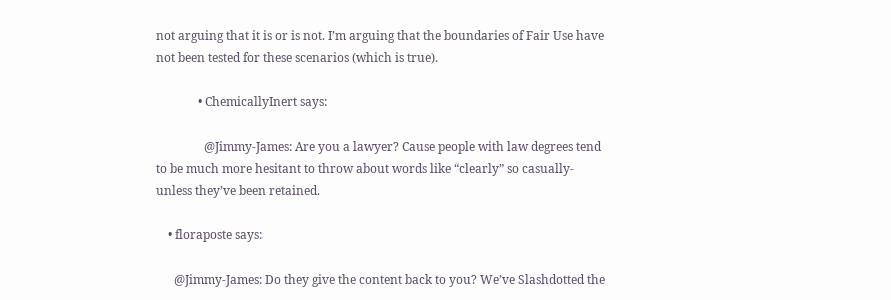not arguing that it is or is not. I’m arguing that the boundaries of Fair Use have not been tested for these scenarios (which is true).

              • ChemicallyInert says:

                @Jimmy-James: Are you a lawyer? Cause people with law degrees tend to be much more hesitant to throw about words like “clearly” so casually- unless they’ve been retained.

    • floraposte says:

      @Jimmy-James: Do they give the content back to you? We’ve Slashdotted the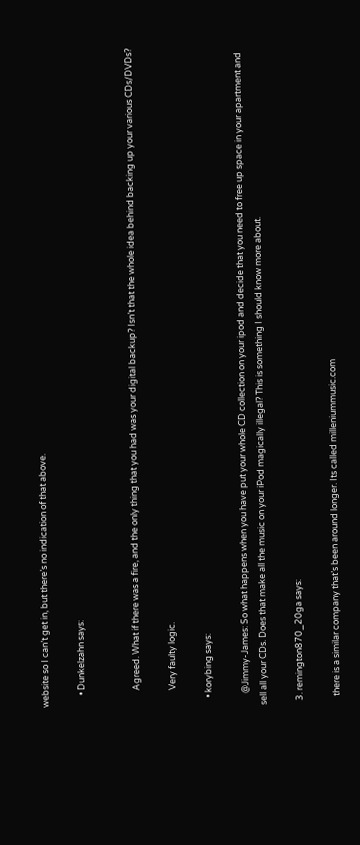website so I can’t get in, but there’s no indication of that above.

      • Dunkelzahn says:


        Agreed. What if there was a fire, and the only thing that you had was your digital backup? Isn’t that the whole idea behind backing up your various CDs/DVDs?

        Very faulty logic.

    • korybing says:

      @Jimmy-James: So what happens when you have put your whole CD collection on your ipod and decide that you need to free up space in your apartment and sell all your CDs. Does that make all the music on your iPod magically illegal? This is something I should know more about.

  3. remington870_20ga says:

    there is a similar company that’s been around longer. Its called milleniummusic.com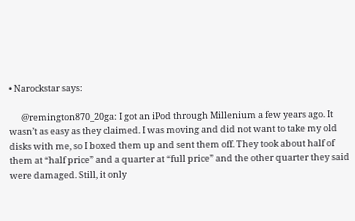• Narockstar says:

      @remington870_20ga: I got an iPod through Millenium a few years ago. It wasn’t as easy as they claimed. I was moving and did not want to take my old disks with me, so I boxed them up and sent them off. They took about half of them at “half price” and a quarter at “full price” and the other quarter they said were damaged. Still, it only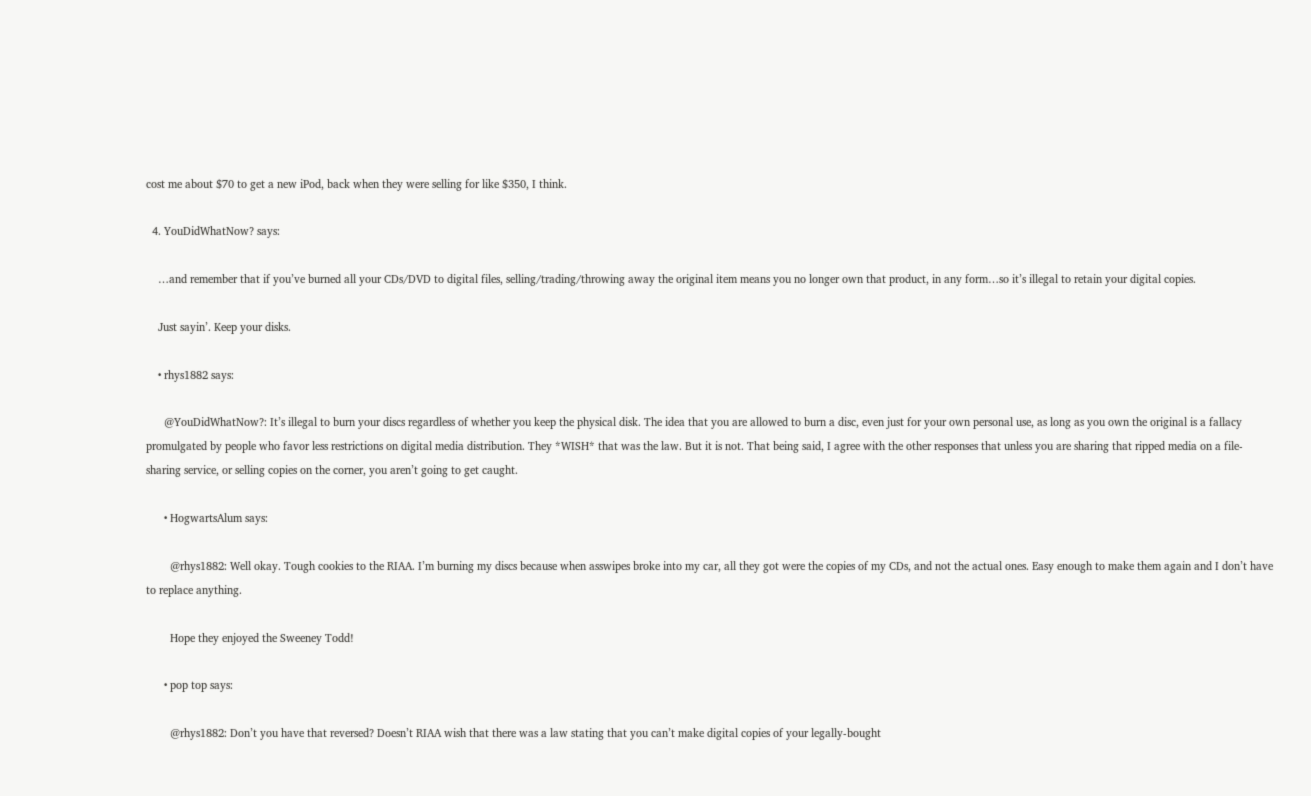cost me about $70 to get a new iPod, back when they were selling for like $350, I think.

  4. YouDidWhatNow? says:

    …and remember that if you’ve burned all your CDs/DVD to digital files, selling/trading/throwing away the original item means you no longer own that product, in any form…so it’s illegal to retain your digital copies.

    Just sayin’. Keep your disks.

    • rhys1882 says:

      @YouDidWhatNow?: It’s illegal to burn your discs regardless of whether you keep the physical disk. The idea that you are allowed to burn a disc, even just for your own personal use, as long as you own the original is a fallacy promulgated by people who favor less restrictions on digital media distribution. They *WISH* that was the law. But it is not. That being said, I agree with the other responses that unless you are sharing that ripped media on a file-sharing service, or selling copies on the corner, you aren’t going to get caught.

      • HogwartsAlum says:

        @rhys1882: Well okay. Tough cookies to the RIAA. I’m burning my discs because when asswipes broke into my car, all they got were the copies of my CDs, and not the actual ones. Easy enough to make them again and I don’t have to replace anything.

        Hope they enjoyed the Sweeney Todd!

      • pop top says:

        @rhys1882: Don’t you have that reversed? Doesn’t RIAA wish that there was a law stating that you can’t make digital copies of your legally-bought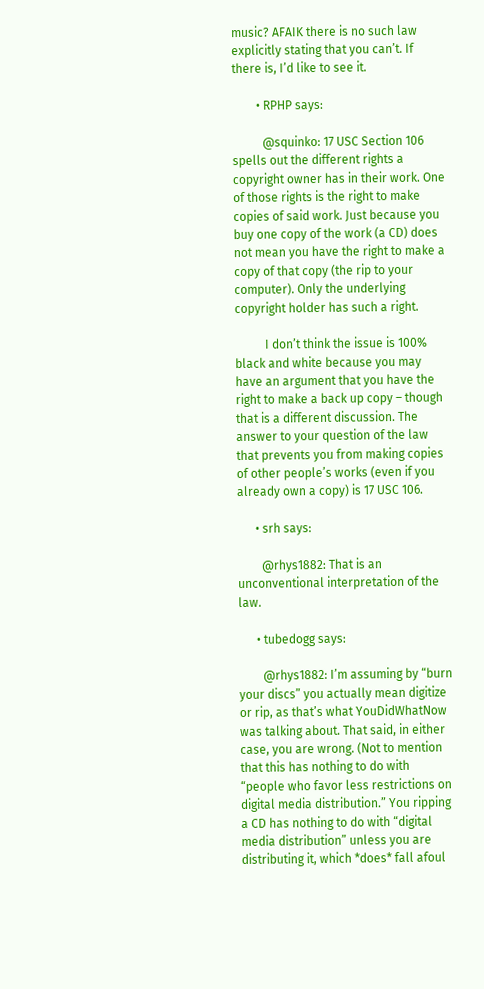music? AFAIK there is no such law explicitly stating that you can’t. If there is, I’d like to see it.

        • RPHP says:

          @squinko: 17 USC Section 106 spells out the different rights a copyright owner has in their work. One of those rights is the right to make copies of said work. Just because you buy one copy of the work (a CD) does not mean you have the right to make a copy of that copy (the rip to your computer). Only the underlying copyright holder has such a right.

          I don’t think the issue is 100% black and white because you may have an argument that you have the right to make a back up copy – though that is a different discussion. The answer to your question of the law that prevents you from making copies of other people’s works (even if you already own a copy) is 17 USC 106.

      • srh says:

        @rhys1882: That is an unconventional interpretation of the law.

      • tubedogg says:

        @rhys1882: I’m assuming by “burn your discs” you actually mean digitize or rip, as that’s what YouDidWhatNow was talking about. That said, in either case, you are wrong. (Not to mention that this has nothing to do with “people who favor less restrictions on digital media distribution.” You ripping a CD has nothing to do with “digital media distribution” unless you are distributing it, which *does* fall afoul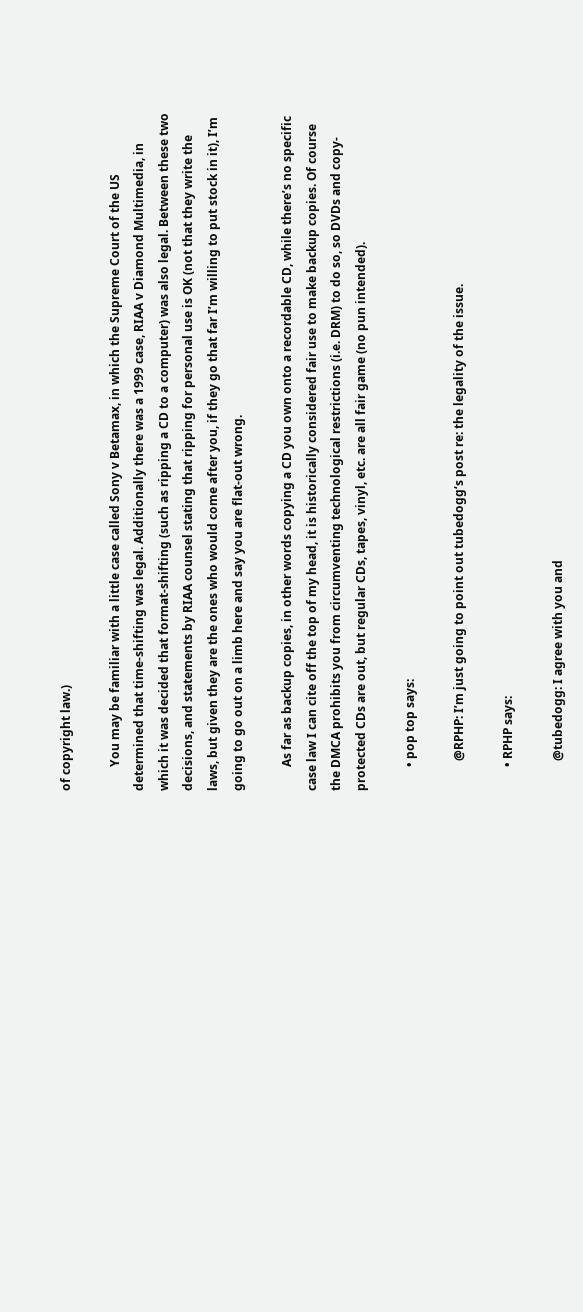of copyright law.)

        You may be familiar with a little case called Sony v Betamax, in which the Supreme Court of the US determined that time-shifting was legal. Additionally there was a 1999 case, RIAA v Diamond Multimedia, in which it was decided that format-shifting (such as ripping a CD to a computer) was also legal. Between these two decisions, and statements by RIAA counsel stating that ripping for personal use is OK (not that they write the laws, but given they are the ones who would come after you, if they go that far I’m willing to put stock in it), I’m going to go out on a limb here and say you are flat-out wrong.

        As far as backup copies, in other words copying a CD you own onto a recordable CD, while there’s no specific case law I can cite off the top of my head, it is historically considered fair use to make backup copies. Of course the DMCA prohibits you from circumventing technological restrictions (i.e. DRM) to do so, so DVDs and copy-protected CDs are out, but regular CDs, tapes, vinyl, etc. are all fair game (no pun intended).

        • pop top says:

          @RPHP: I’m just going to point out tubedogg‘s post re: the legality of the issue.

        • RPHP says:

          @tubedogg: I agree with you and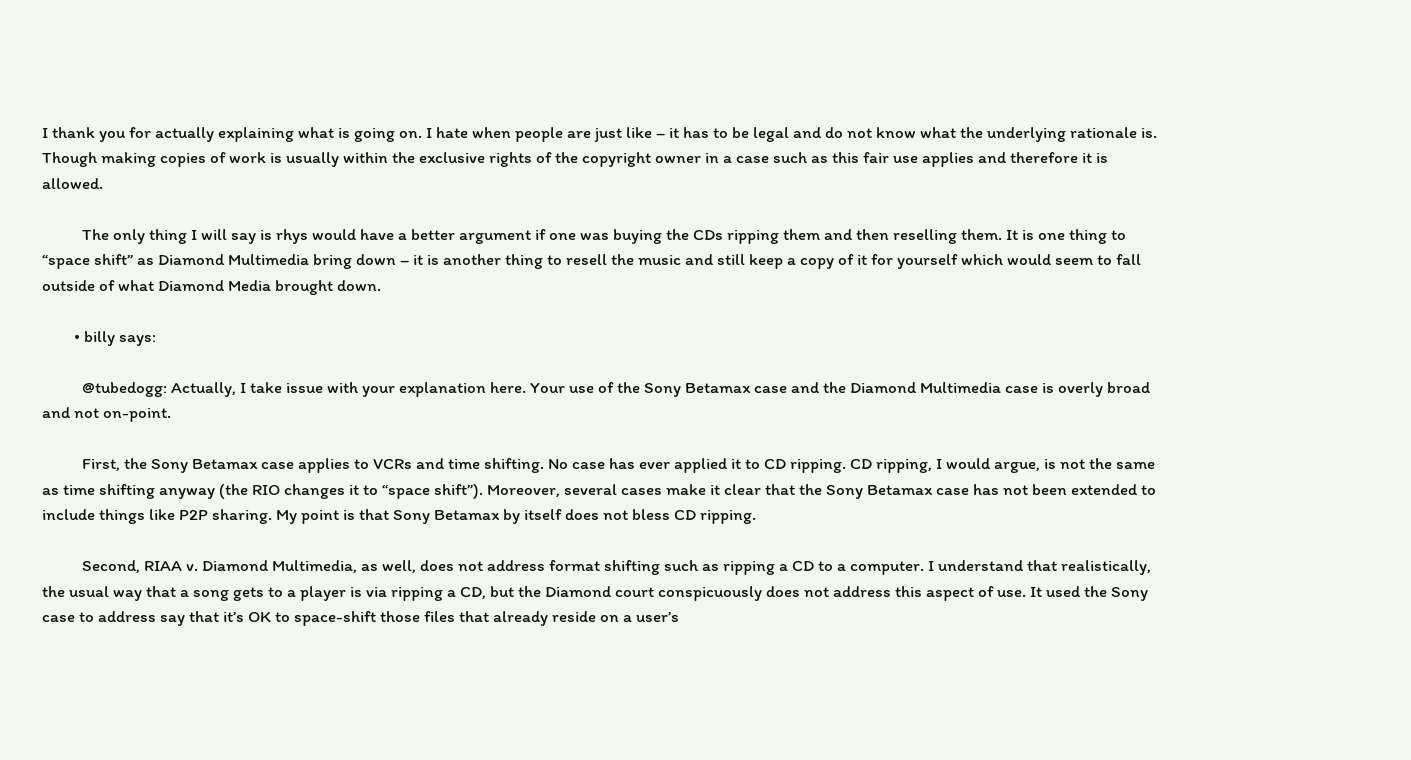I thank you for actually explaining what is going on. I hate when people are just like – it has to be legal and do not know what the underlying rationale is. Though making copies of work is usually within the exclusive rights of the copyright owner in a case such as this fair use applies and therefore it is allowed.

          The only thing I will say is rhys would have a better argument if one was buying the CDs ripping them and then reselling them. It is one thing to “space shift” as Diamond Multimedia bring down – it is another thing to resell the music and still keep a copy of it for yourself which would seem to fall outside of what Diamond Media brought down.

        • billy says:

          @tubedogg: Actually, I take issue with your explanation here. Your use of the Sony Betamax case and the Diamond Multimedia case is overly broad and not on-point.

          First, the Sony Betamax case applies to VCRs and time shifting. No case has ever applied it to CD ripping. CD ripping, I would argue, is not the same as time shifting anyway (the RIO changes it to “space shift”). Moreover, several cases make it clear that the Sony Betamax case has not been extended to include things like P2P sharing. My point is that Sony Betamax by itself does not bless CD ripping.

          Second, RIAA v. Diamond Multimedia, as well, does not address format shifting such as ripping a CD to a computer. I understand that realistically, the usual way that a song gets to a player is via ripping a CD, but the Diamond court conspicuously does not address this aspect of use. It used the Sony case to address say that it’s OK to space-shift those files that already reside on a user’s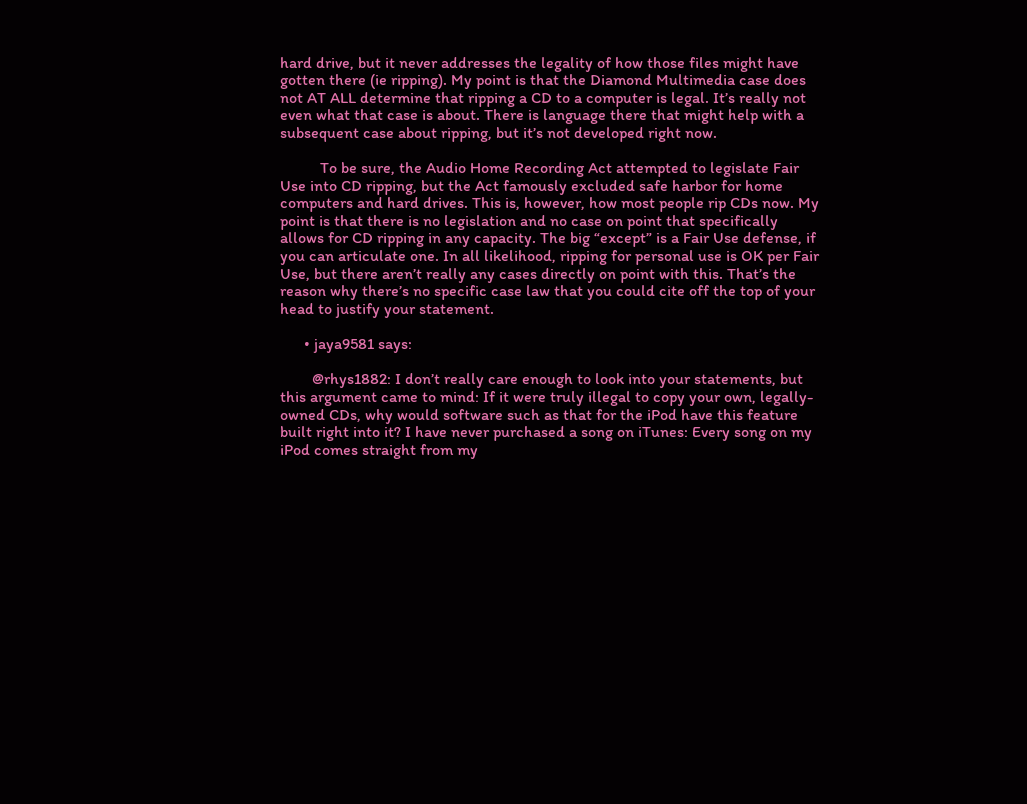hard drive, but it never addresses the legality of how those files might have gotten there (ie ripping). My point is that the Diamond Multimedia case does not AT ALL determine that ripping a CD to a computer is legal. It’s really not even what that case is about. There is language there that might help with a subsequent case about ripping, but it’s not developed right now.

          To be sure, the Audio Home Recording Act attempted to legislate Fair Use into CD ripping, but the Act famously excluded safe harbor for home computers and hard drives. This is, however, how most people rip CDs now. My point is that there is no legislation and no case on point that specifically allows for CD ripping in any capacity. The big “except” is a Fair Use defense, if you can articulate one. In all likelihood, ripping for personal use is OK per Fair Use, but there aren’t really any cases directly on point with this. That’s the reason why there’s no specific case law that you could cite off the top of your head to justify your statement.

      • jaya9581 says:

        @rhys1882: I don’t really care enough to look into your statements, but this argument came to mind: If it were truly illegal to copy your own, legally-owned CDs, why would software such as that for the iPod have this feature built right into it? I have never purchased a song on iTunes: Every song on my iPod comes straight from my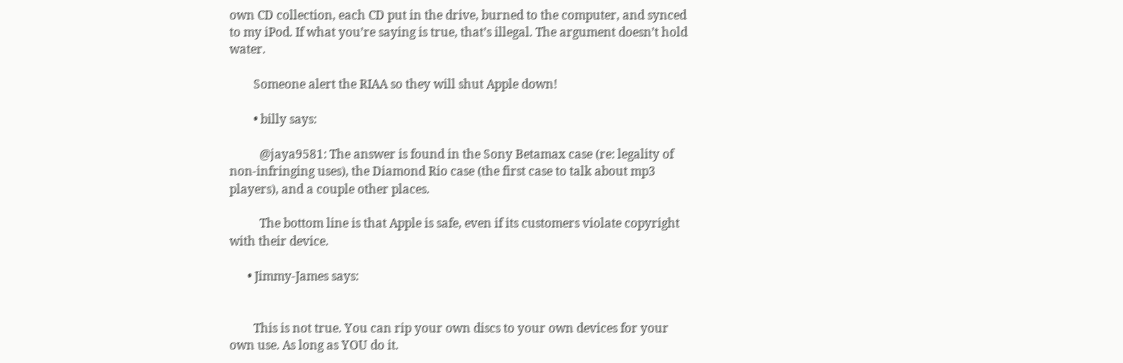own CD collection, each CD put in the drive, burned to the computer, and synced to my iPod. If what you’re saying is true, that’s illegal. The argument doesn’t hold water.

        Someone alert the RIAA so they will shut Apple down!

        • billy says:

          @jaya9581: The answer is found in the Sony Betamax case (re: legality of non-infringing uses), the Diamond Rio case (the first case to talk about mp3 players), and a couple other places.

          The bottom line is that Apple is safe, even if its customers violate copyright with their device.

      • Jimmy-James says:


        This is not true. You can rip your own discs to your own devices for your own use. As long as YOU do it.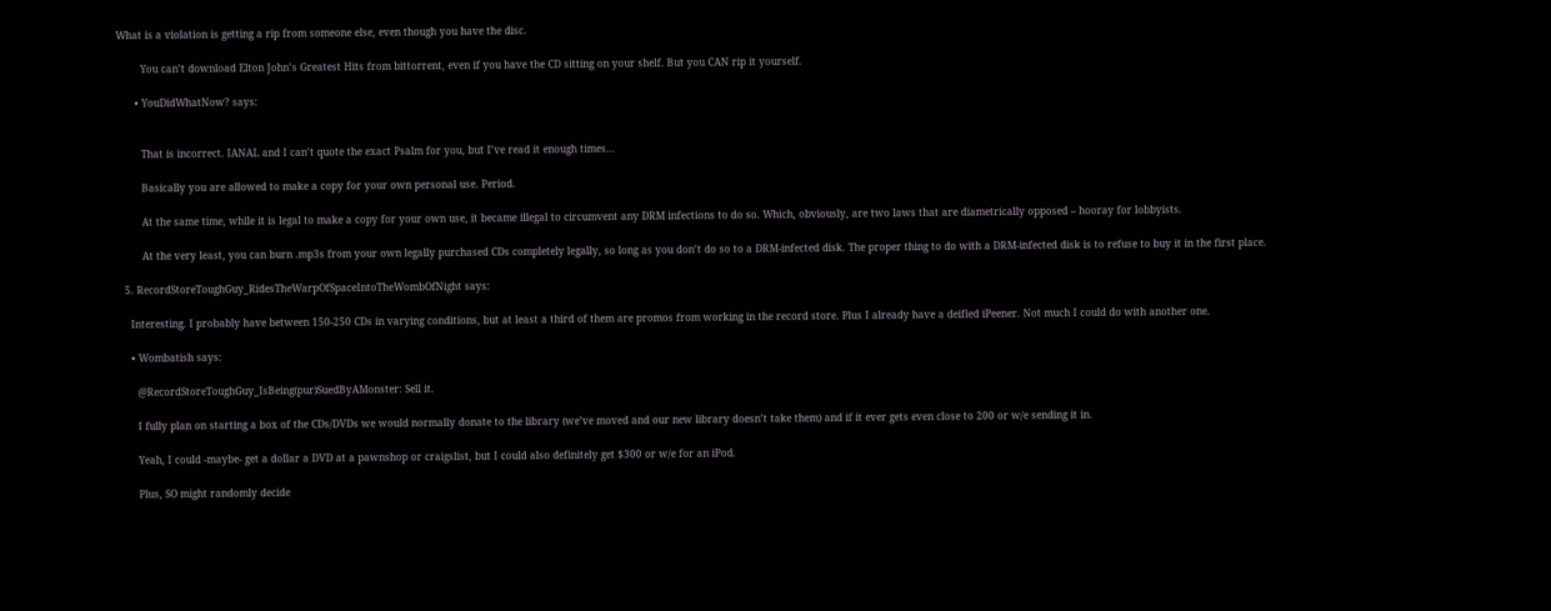What is a violation is getting a rip from someone else, even though you have the disc.

        You can’t download Elton John’s Greatest Hits from bittorrent, even if you have the CD sitting on your shelf. But you CAN rip it yourself.

      • YouDidWhatNow? says:


        That is incorrect. IANAL and I can’t quote the exact Psalm for you, but I’ve read it enough times…

        Basically you are allowed to make a copy for your own personal use. Period.

        At the same time, while it is legal to make a copy for your own use, it became illegal to circumvent any DRM infections to do so. Which, obviously, are two laws that are diametrically opposed – hooray for lobbyists.

        At the very least, you can burn .mp3s from your own legally purchased CDs completely legally, so long as you don’t do so to a DRM-infected disk. The proper thing to do with a DRM-infected disk is to refuse to buy it in the first place.

  5. RecordStoreToughGuy_RidesTheWarpOfSpaceIntoTheWombOfNight says:

    Interesting. I probably have between 150-250 CDs in varying conditions, but at least a third of them are promos from working in the record store. Plus I already have a deified iPeener. Not much I could do with another one.

    • Wombatish says:

      @RecordStoreToughGuy_IsBeing(pur)SuedByAMonster: Sell it.

      I fully plan on starting a box of the CDs/DVDs we would normally donate to the library (we’ve moved and our new library doesn’t take them) and if it ever gets even close to 200 or w/e sending it in.

      Yeah, I could -maybe- get a dollar a DVD at a pawnshop or craigslist, but I could also definitely get $300 or w/e for an iPod.

      Plus, SO might randomly decide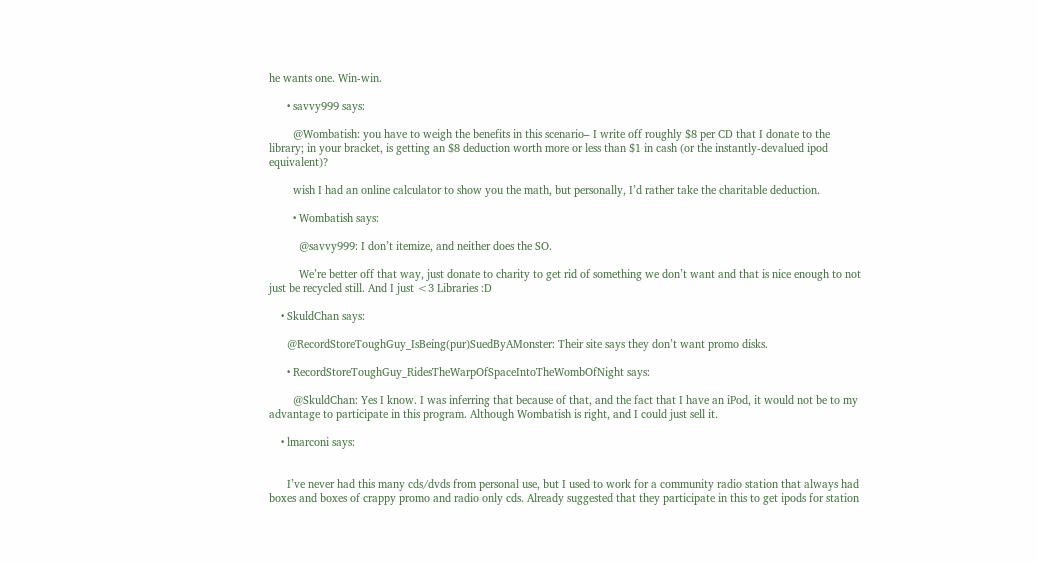he wants one. Win-win.

      • savvy999 says:

        @Wombatish: you have to weigh the benefits in this scenario– I write off roughly $8 per CD that I donate to the library; in your bracket, is getting an $8 deduction worth more or less than $1 in cash (or the instantly-devalued ipod equivalent)?

        wish I had an online calculator to show you the math, but personally, I’d rather take the charitable deduction.

        • Wombatish says:

          @savvy999: I don’t itemize, and neither does the SO.

          We’re better off that way, just donate to charity to get rid of something we don’t want and that is nice enough to not just be recycled still. And I just <3 Libraries :D

    • SkuldChan says:

      @RecordStoreToughGuy_IsBeing(pur)SuedByAMonster: Their site says they don’t want promo disks.

      • RecordStoreToughGuy_RidesTheWarpOfSpaceIntoTheWombOfNight says:

        @SkuldChan: Yes I know. I was inferring that because of that, and the fact that I have an iPod, it would not be to my advantage to participate in this program. Although Wombatish is right, and I could just sell it.

    • lmarconi says:


      I’ve never had this many cds/dvds from personal use, but I used to work for a community radio station that always had boxes and boxes of crappy promo and radio only cds. Already suggested that they participate in this to get ipods for station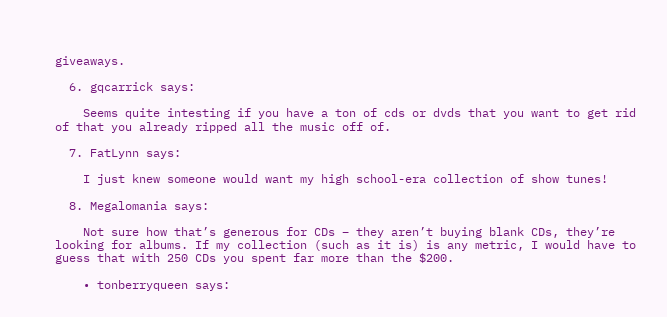giveaways.

  6. gqcarrick says:

    Seems quite intesting if you have a ton of cds or dvds that you want to get rid of that you already ripped all the music off of.

  7. FatLynn says:

    I just knew someone would want my high school-era collection of show tunes!

  8. Megalomania says:

    Not sure how that’s generous for CDs – they aren’t buying blank CDs, they’re looking for albums. If my collection (such as it is) is any metric, I would have to guess that with 250 CDs you spent far more than the $200.

    • tonberryqueen says: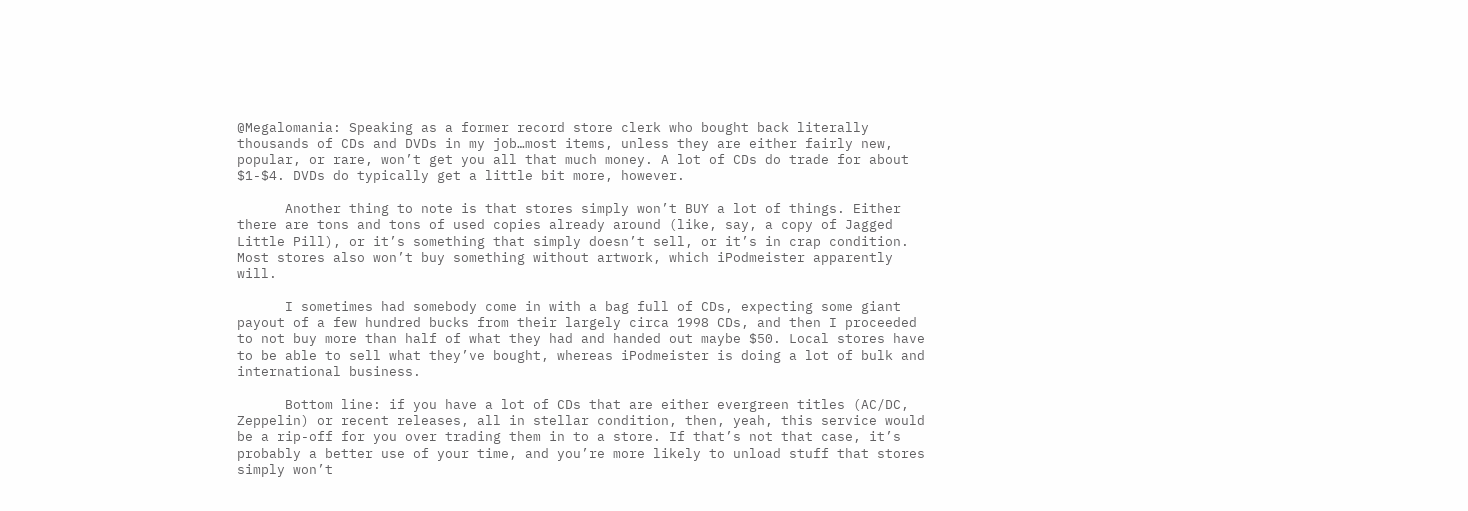@Megalomania: Speaking as a former record store clerk who bought back literally thousands of CDs and DVDs in my job…most items, unless they are either fairly new, popular, or rare, won’t get you all that much money. A lot of CDs do trade for about $1-$4. DVDs do typically get a little bit more, however.

      Another thing to note is that stores simply won’t BUY a lot of things. Either there are tons and tons of used copies already around (like, say, a copy of Jagged Little Pill), or it’s something that simply doesn’t sell, or it’s in crap condition. Most stores also won’t buy something without artwork, which iPodmeister apparently will.

      I sometimes had somebody come in with a bag full of CDs, expecting some giant payout of a few hundred bucks from their largely circa 1998 CDs, and then I proceeded to not buy more than half of what they had and handed out maybe $50. Local stores have to be able to sell what they’ve bought, whereas iPodmeister is doing a lot of bulk and international business.

      Bottom line: if you have a lot of CDs that are either evergreen titles (AC/DC, Zeppelin) or recent releases, all in stellar condition, then, yeah, this service would be a rip-off for you over trading them in to a store. If that’s not that case, it’s probably a better use of your time, and you’re more likely to unload stuff that stores simply won’t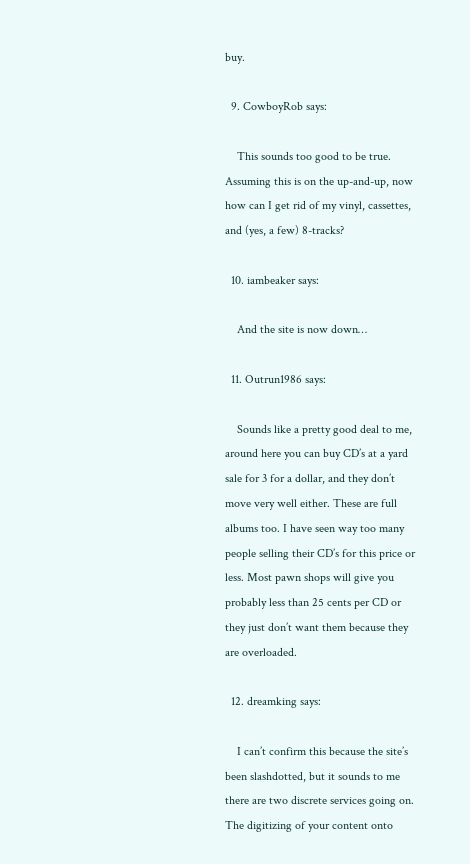buy.

  9. CowboyRob says:

    This sounds too good to be true. Assuming this is on the up-and-up, now how can I get rid of my vinyl, cassettes, and (yes, a few) 8-tracks?

  10. iambeaker says:

    And the site is now down…

  11. Outrun1986 says:

    Sounds like a pretty good deal to me, around here you can buy CD’s at a yard sale for 3 for a dollar, and they don’t move very well either. These are full albums too. I have seen way too many people selling their CD’s for this price or less. Most pawn shops will give you probably less than 25 cents per CD or they just don’t want them because they are overloaded.

  12. dreamking says:

    I can’t confirm this because the site’s been slashdotted, but it sounds to me there are two discrete services going on. The digitizing of your content onto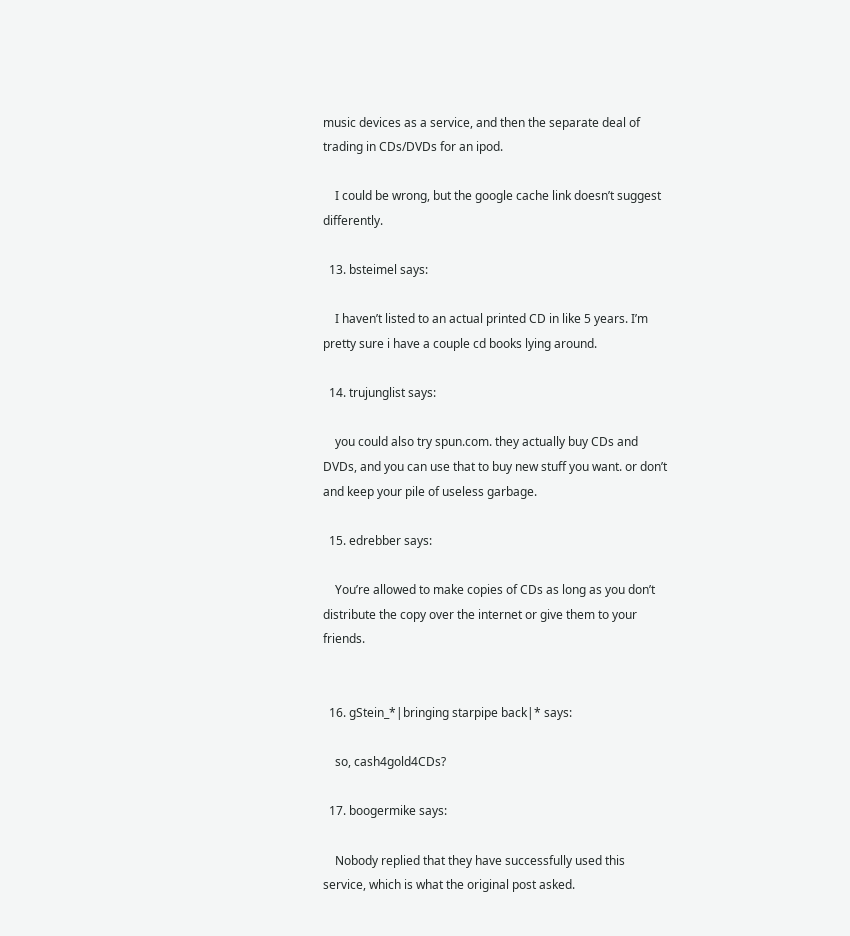music devices as a service, and then the separate deal of trading in CDs/DVDs for an ipod.

    I could be wrong, but the google cache link doesn’t suggest differently.

  13. bsteimel says:

    I haven’t listed to an actual printed CD in like 5 years. I’m pretty sure i have a couple cd books lying around.

  14. trujunglist says:

    you could also try spun.com. they actually buy CDs and DVDs, and you can use that to buy new stuff you want. or don’t and keep your pile of useless garbage.

  15. edrebber says:

    You’re allowed to make copies of CDs as long as you don’t distribute the copy over the internet or give them to your friends.


  16. gStein_*|bringing starpipe back|* says:

    so, cash4gold4CDs?

  17. boogermike says:

    Nobody replied that they have successfully used this service, which is what the original post asked.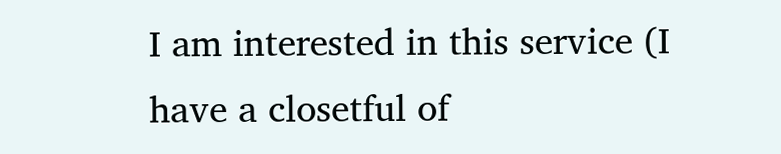I am interested in this service (I have a closetful of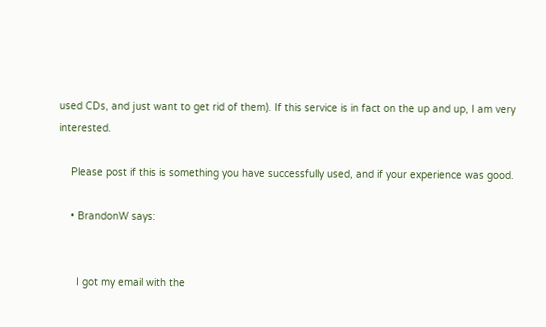used CDs, and just want to get rid of them). If this service is in fact on the up and up, I am very interested.

    Please post if this is something you have successfully used, and if your experience was good.

    • BrandonW says:


      I got my email with the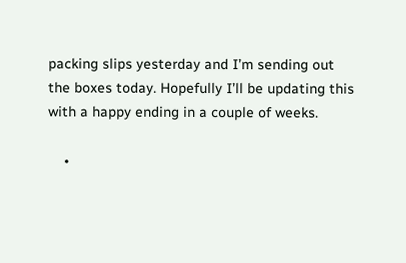packing slips yesterday and I’m sending out the boxes today. Hopefully I’ll be updating this with a happy ending in a couple of weeks.

    •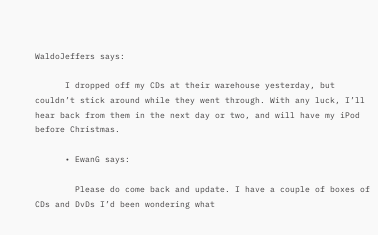WaldoJeffers says:

      I dropped off my CDs at their warehouse yesterday, but couldn’t stick around while they went through. With any luck, I’ll hear back from them in the next day or two, and will have my iPod before Christmas.

      • EwanG says:

        Please do come back and update. I have a couple of boxes of CDs and DvDs I’d been wondering what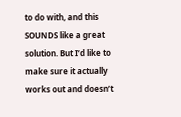to do with, and this SOUNDS like a great solution. But I’d like to make sure it actually works out and doesn’t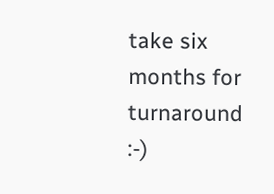take six months for turnaround :-)